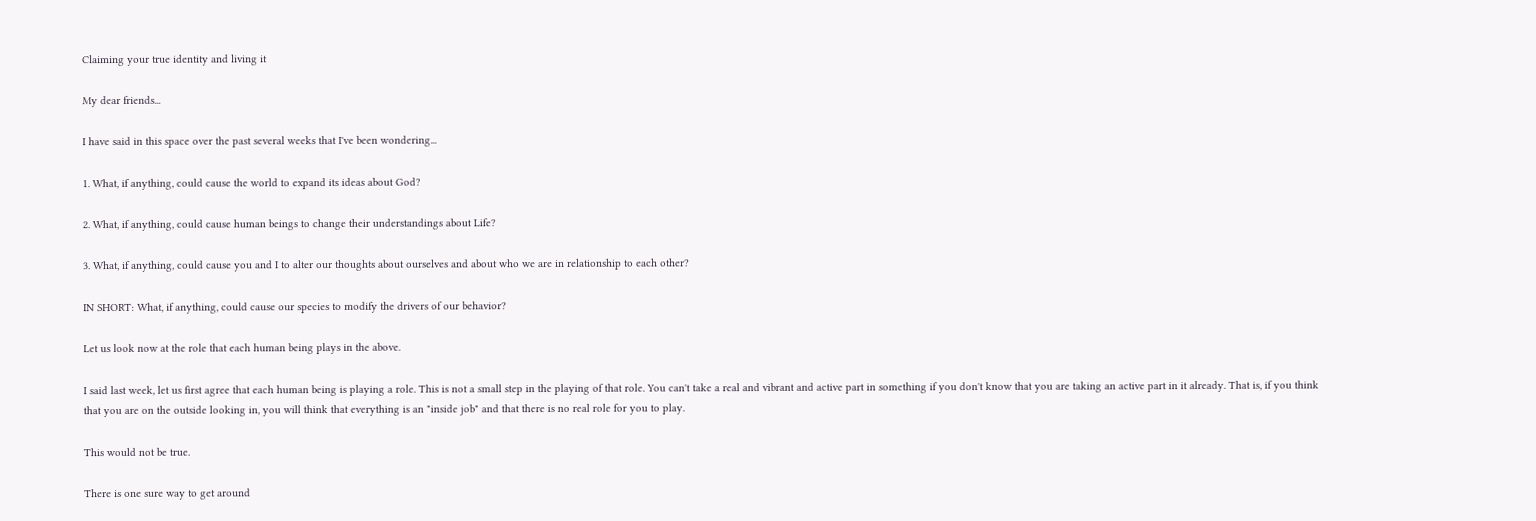Claiming your true identity and living it

My dear friends...

I have said in this space over the past several weeks that I've been wondering...

1. What, if anything, could cause the world to expand its ideas about God?

2. What, if anything, could cause human beings to change their understandings about Life?

3. What, if anything, could cause you and I to alter our thoughts about ourselves and about who we are in relationship to each other?

IN SHORT: What, if anything, could cause our species to modify the drivers of our behavior?

Let us look now at the role that each human being plays in the above.

I said last week, let us first agree that each human being is playing a role. This is not a small step in the playing of that role. You can't take a real and vibrant and active part in something if you don't know that you are taking an active part in it already. That is, if you think that you are on the outside looking in, you will think that everything is an "inside job" and that there is no real role for you to play.

This would not be true.

There is one sure way to get around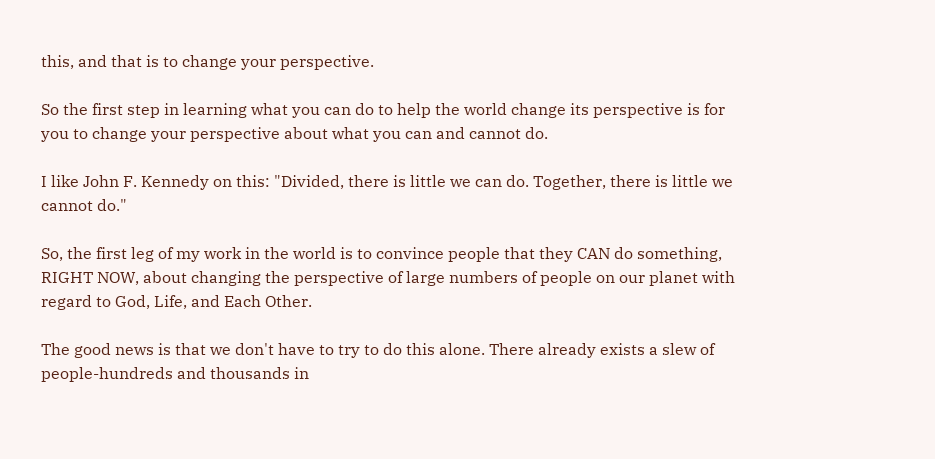this, and that is to change your perspective.

So the first step in learning what you can do to help the world change its perspective is for you to change your perspective about what you can and cannot do.

I like John F. Kennedy on this: "Divided, there is little we can do. Together, there is little we cannot do."

So, the first leg of my work in the world is to convince people that they CAN do something, RIGHT NOW, about changing the perspective of large numbers of people on our planet with regard to God, Life, and Each Other.

The good news is that we don't have to try to do this alone. There already exists a slew of people-hundreds and thousands in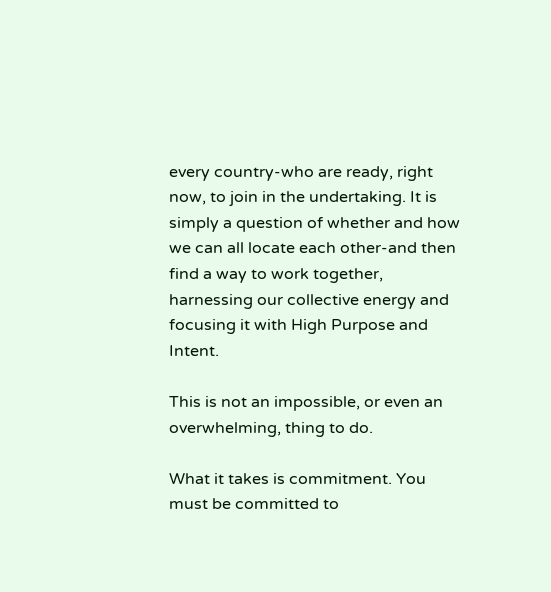every country-who are ready, right now, to join in the undertaking. It is simply a question of whether and how we can all locate each other-and then find a way to work together, harnessing our collective energy and focusing it with High Purpose and Intent.

This is not an impossible, or even an overwhelming, thing to do.

What it takes is commitment. You must be committed to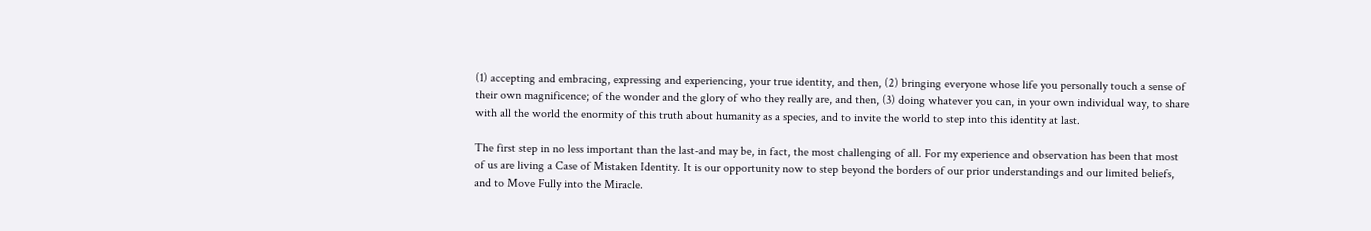(1) accepting and embracing, expressing and experiencing, your true identity, and then, (2) bringing everyone whose life you personally touch a sense of their own magnificence; of the wonder and the glory of who they really are, and then, (3) doing whatever you can, in your own individual way, to share with all the world the enormity of this truth about humanity as a species, and to invite the world to step into this identity at last.

The first step in no less important than the last-and may be, in fact, the most challenging of all. For my experience and observation has been that most of us are living a Case of Mistaken Identity. It is our opportunity now to step beyond the borders of our prior understandings and our limited beliefs, and to Move Fully into the Miracle.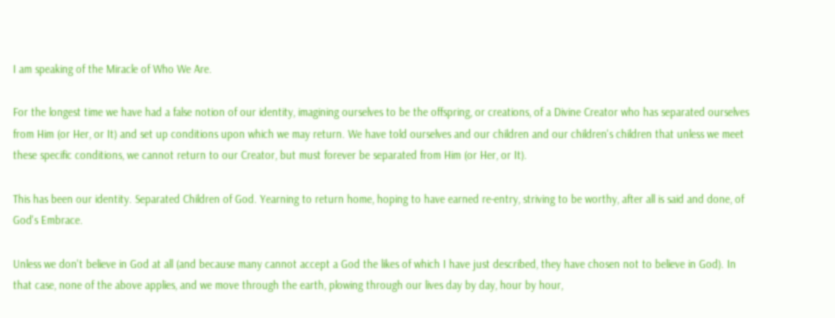I am speaking of the Miracle of Who We Are.

For the longest time we have had a false notion of our identity, imagining ourselves to be the offspring, or creations, of a Divine Creator who has separated ourselves from Him (or Her, or It) and set up conditions upon which we may return. We have told ourselves and our children and our children's children that unless we meet these specific conditions, we cannot return to our Creator, but must forever be separated from Him (or Her, or It).

This has been our identity. Separated Children of God. Yearning to return home, hoping to have earned re-entry, striving to be worthy, after all is said and done, of God's Embrace.

Unless we don't believe in God at all (and because many cannot accept a God the likes of which I have just described, they have chosen not to believe in God). In that case, none of the above applies, and we move through the earth, plowing through our lives day by day, hour by hour,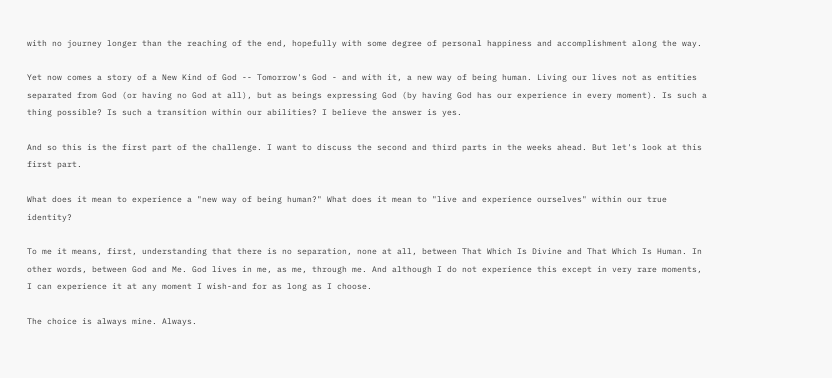with no journey longer than the reaching of the end, hopefully with some degree of personal happiness and accomplishment along the way.

Yet now comes a story of a New Kind of God -- Tomorrow's God - and with it, a new way of being human. Living our lives not as entities separated from God (or having no God at all), but as beings expressing God (by having God has our experience in every moment). Is such a thing possible? Is such a transition within our abilities? I believe the answer is yes.

And so this is the first part of the challenge. I want to discuss the second and third parts in the weeks ahead. But let's look at this first part.

What does it mean to experience a "new way of being human?" What does it mean to "live and experience ourselves" within our true identity?

To me it means, first, understanding that there is no separation, none at all, between That Which Is Divine and That Which Is Human. In other words, between God and Me. God lives in me, as me, through me. And although I do not experience this except in very rare moments, I can experience it at any moment I wish-and for as long as I choose.

The choice is always mine. Always.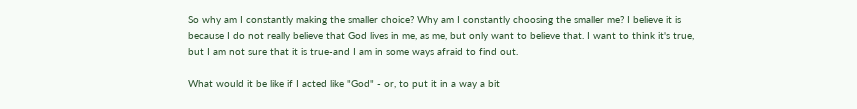So why am I constantly making the smaller choice? Why am I constantly choosing the smaller me? I believe it is because I do not really believe that God lives in me, as me, but only want to believe that. I want to think it's true, but I am not sure that it is true-and I am in some ways afraid to find out.

What would it be like if I acted like "God" - or, to put it in a way a bit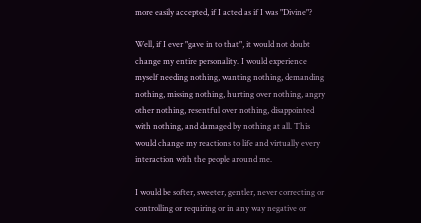more easily accepted, if I acted as if I was "Divine"?

Well, if I ever "gave in to that", it would not doubt change my entire personality. I would experience myself needing nothing, wanting nothing, demanding nothing, missing nothing, hurting over nothing, angry other nothing, resentful over nothing, disappointed with nothing, and damaged by nothing at all. This would change my reactions to life and virtually every interaction with the people around me.

I would be softer, sweeter, gentler, never correcting or controlling or requiring or in any way negative or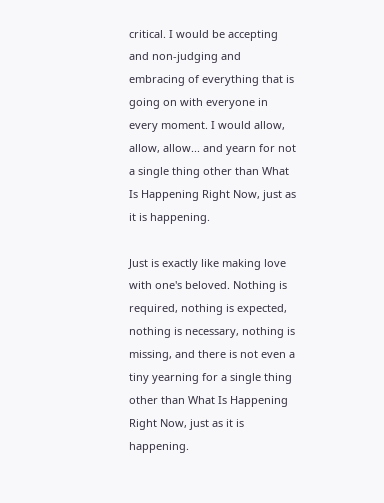critical. I would be accepting and non-judging and embracing of everything that is going on with everyone in every moment. I would allow, allow, allow... and yearn for not a single thing other than What Is Happening Right Now, just as it is happening.

Just is exactly like making love with one's beloved. Nothing is required, nothing is expected, nothing is necessary, nothing is missing, and there is not even a tiny yearning for a single thing other than What Is Happening Right Now, just as it is happening.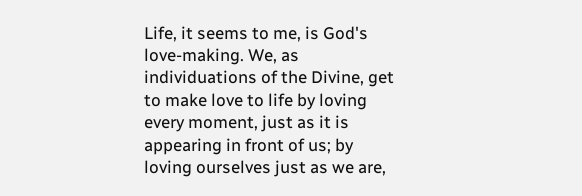Life, it seems to me, is God's love-making. We, as individuations of the Divine, get to make love to life by loving every moment, just as it is appearing in front of us; by loving ourselves just as we are,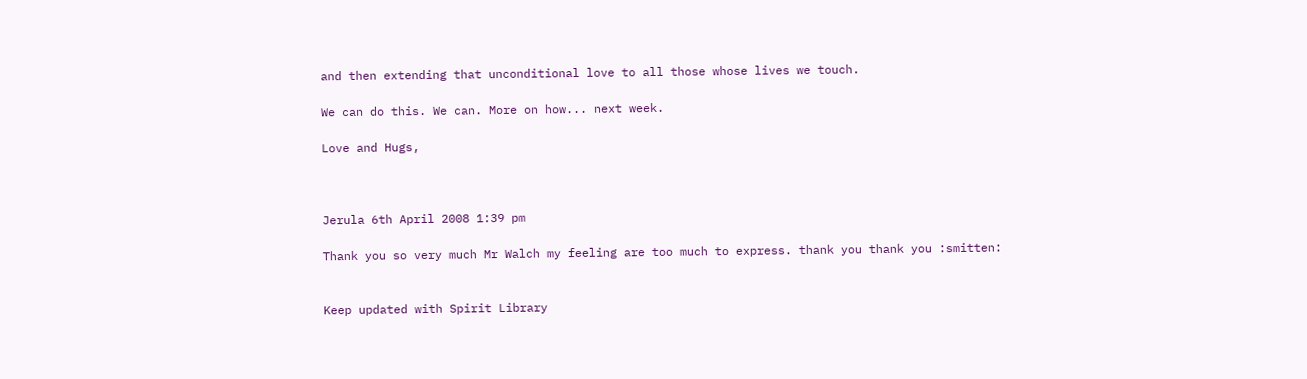and then extending that unconditional love to all those whose lives we touch.

We can do this. We can. More on how... next week.

Love and Hugs,



Jerula 6th April 2008 1:39 pm

Thank you so very much Mr Walch my feeling are too much to express. thank you thank you :smitten:


Keep updated with Spirit Library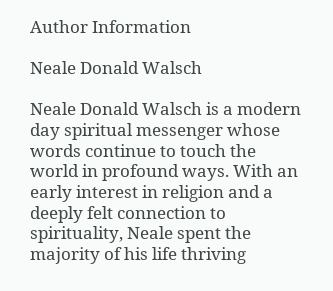Author Information

Neale Donald Walsch

Neale Donald Walsch is a modern day spiritual messenger whose words continue to touch the world in profound ways. With an early interest in religion and a deeply felt connection to spirituality, Neale spent the majority of his life thriving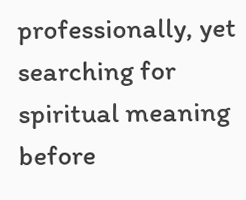professionally, yet searching for spiritual meaning before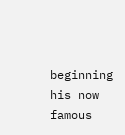beginning his now famous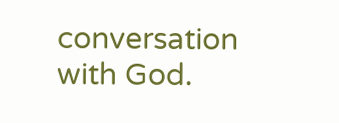conversation with God.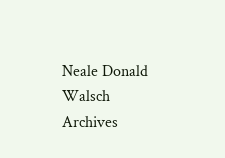Neale Donald Walsch Archives